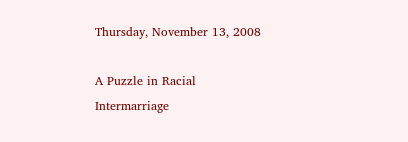Thursday, November 13, 2008

A Puzzle in Racial Intermarriage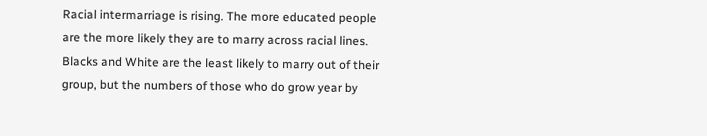Racial intermarriage is rising. The more educated people are the more likely they are to marry across racial lines. Blacks and White are the least likely to marry out of their group, but the numbers of those who do grow year by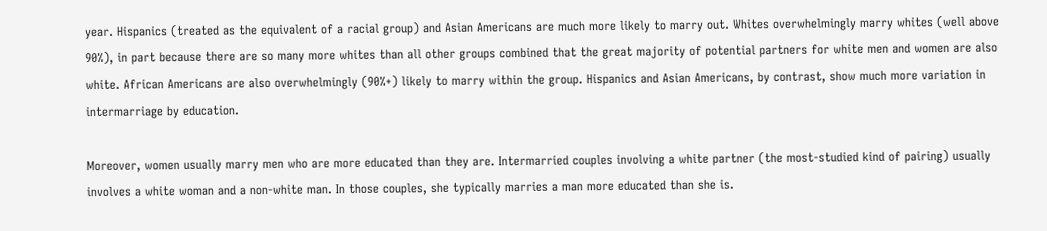year. Hispanics (treated as the equivalent of a racial group) and Asian Americans are much more likely to marry out. Whites overwhelmingly marry whites (well above 90%), in part because there are so many more whites than all other groups combined that the great majority of potential partners for white men and women are also white. African Americans are also overwhelmingly (90%+) likely to marry within the group. Hispanics and Asian Americans, by contrast, show much more variation in intermarriage by education.

Moreover, women usually marry men who are more educated than they are. Intermarried couples involving a white partner (the most-studied kind of pairing) usually involves a white woman and a non-white man. In those couples, she typically marries a man more educated than she is.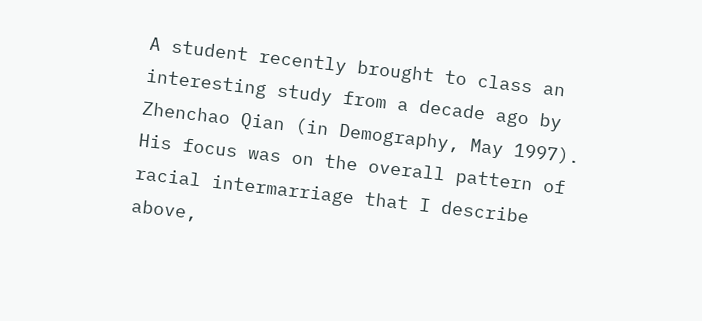A student recently brought to class an interesting study from a decade ago by Zhenchao Qian (in Demography, May 1997). His focus was on the overall pattern of racial intermarriage that I describe above,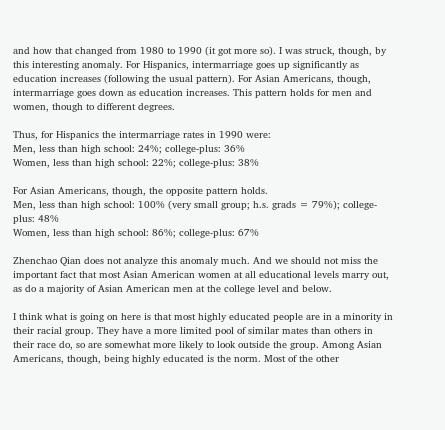and how that changed from 1980 to 1990 (it got more so). I was struck, though, by this interesting anomaly. For Hispanics, intermarriage goes up significantly as education increases (following the usual pattern). For Asian Americans, though, intermarriage goes down as education increases. This pattern holds for men and women, though to different degrees.

Thus, for Hispanics the intermarriage rates in 1990 were:
Men, less than high school: 24%; college-plus: 36%
Women, less than high school: 22%; college-plus: 38%

For Asian Americans, though, the opposite pattern holds.
Men, less than high school: 100% (very small group; h.s. grads = 79%); college-plus: 48%
Women, less than high school: 86%; college-plus: 67%

Zhenchao Qian does not analyze this anomaly much. And we should not miss the important fact that most Asian American women at all educational levels marry out, as do a majority of Asian American men at the college level and below.

I think what is going on here is that most highly educated people are in a minority in their racial group. They have a more limited pool of similar mates than others in their race do, so are somewhat more likely to look outside the group. Among Asian Americans, though, being highly educated is the norm. Most of the other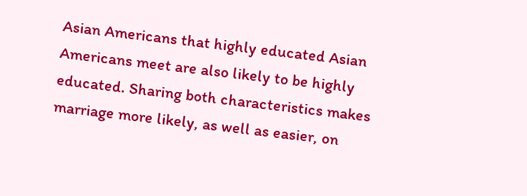Asian Americans that highly educated Asian Americans meet are also likely to be highly educated. Sharing both characteristics makes marriage more likely, as well as easier, on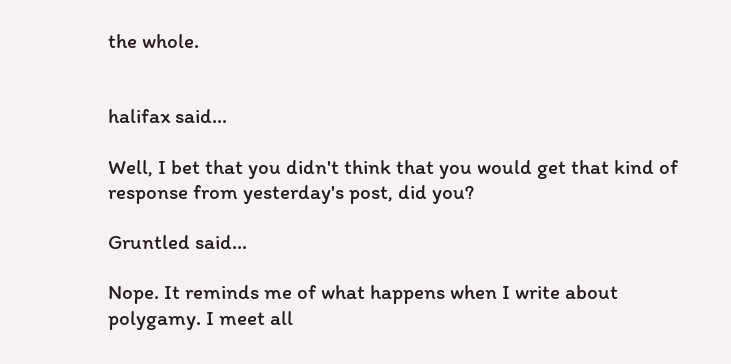the whole.


halifax said...

Well, I bet that you didn't think that you would get that kind of response from yesterday's post, did you?

Gruntled said...

Nope. It reminds me of what happens when I write about polygamy. I meet all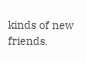kinds of new friends.